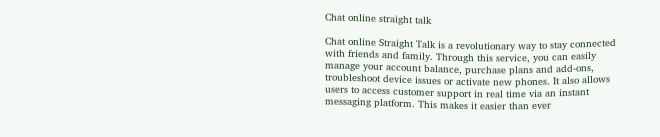Chat online straight talk

Chat online Straight Talk is a revolutionary way to stay connected with friends and family. Through this service, you can easily manage your account balance, purchase plans and add-ons, troubleshoot device issues or activate new phones. It also allows users to access customer support in real time via an instant messaging platform. This makes it easier than ever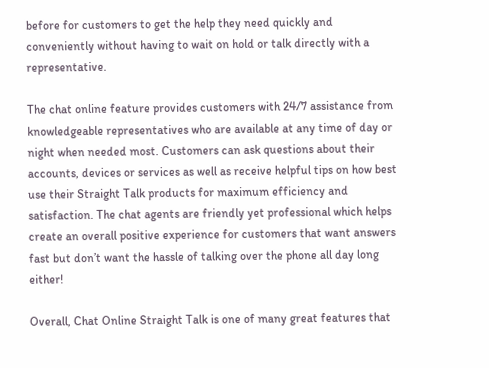before for customers to get the help they need quickly and conveniently without having to wait on hold or talk directly with a representative.

The chat online feature provides customers with 24/7 assistance from knowledgeable representatives who are available at any time of day or night when needed most. Customers can ask questions about their accounts, devices or services as well as receive helpful tips on how best use their Straight Talk products for maximum efficiency and satisfaction. The chat agents are friendly yet professional which helps create an overall positive experience for customers that want answers fast but don’t want the hassle of talking over the phone all day long either!

Overall, Chat Online Straight Talk is one of many great features that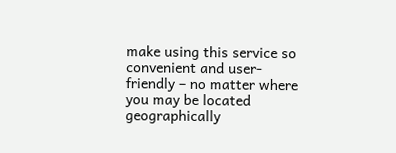make using this service so convenient and user-friendly – no matter where you may be located geographically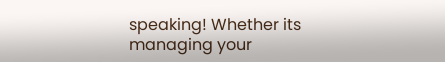speaking! Whether its managing your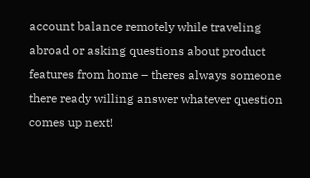account balance remotely while traveling abroad or asking questions about product features from home – theres always someone there ready willing answer whatever question comes up next!